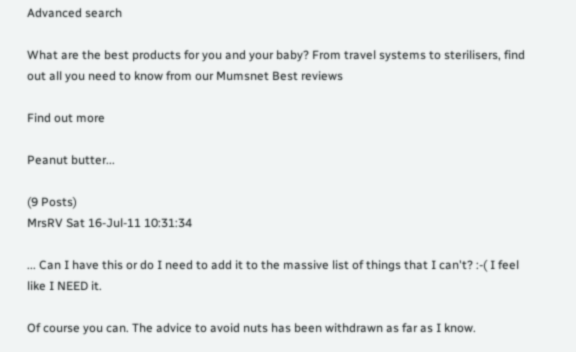Advanced search

What are the best products for you and your baby? From travel systems to sterilisers, find out all you need to know from our Mumsnet Best reviews

Find out more

Peanut butter...

(9 Posts)
MrsRV Sat 16-Jul-11 10:31:34

... Can I have this or do I need to add it to the massive list of things that I can't? :-( I feel like I NEED it.

Of course you can. The advice to avoid nuts has been withdrawn as far as I know.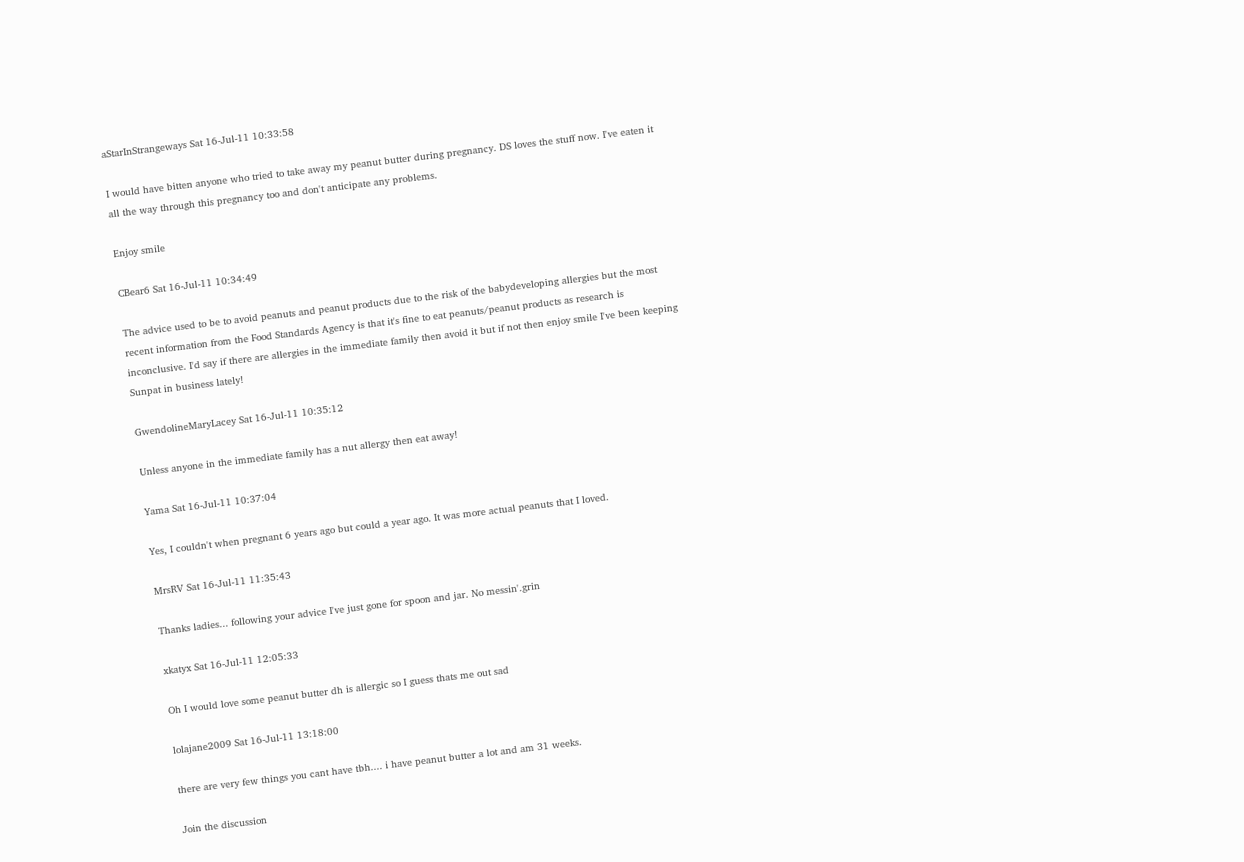aStarInStrangeways Sat 16-Jul-11 10:33:58

I would have bitten anyone who tried to take away my peanut butter during pregnancy. DS loves the stuff now. I've eaten it all the way through this pregnancy too and don't anticipate any problems.

Enjoy smile

CBear6 Sat 16-Jul-11 10:34:49

The advice used to be to avoid peanuts and peanut products due to the risk of the babydeveloping allergies but the most recent information from the Food Standards Agency is that it's fine to eat peanuts/peanut products as research is inconclusive. I'd say if there are allergies in the immediate family then avoid it but if not then enjoy smile I've been keeping Sunpat in business lately!

GwendolineMaryLacey Sat 16-Jul-11 10:35:12

Unless anyone in the immediate family has a nut allergy then eat away!

Yama Sat 16-Jul-11 10:37:04

Yes, I couldn't when pregnant 6 years ago but could a year ago. It was more actual peanuts that I loved.

MrsRV Sat 16-Jul-11 11:35:43

Thanks ladies... following your advice I've just gone for spoon and jar. No messin'.grin

xkatyx Sat 16-Jul-11 12:05:33

Oh I would love some peanut butter dh is allergic so I guess thats me out sad

lolajane2009 Sat 16-Jul-11 13:18:00

there are very few things you cant have tbh.... i have peanut butter a lot and am 31 weeks.

Join the discussion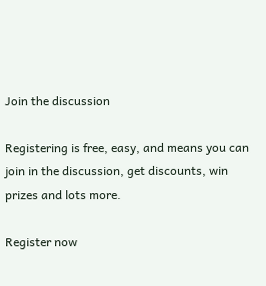Join the discussion

Registering is free, easy, and means you can join in the discussion, get discounts, win prizes and lots more.

Register now